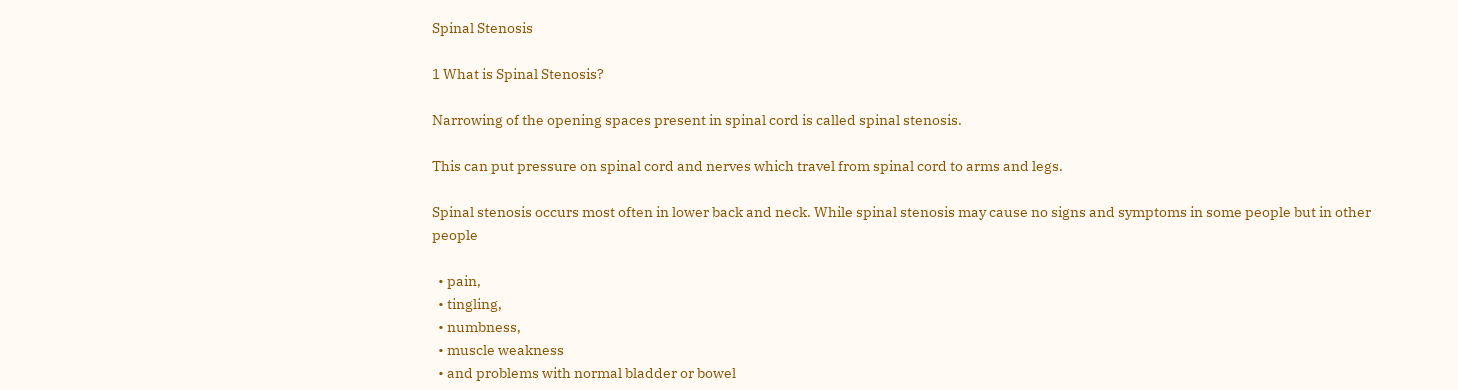Spinal Stenosis

1 What is Spinal Stenosis?

Narrowing of the opening spaces present in spinal cord is called spinal stenosis.

This can put pressure on spinal cord and nerves which travel from spinal cord to arms and legs.

Spinal stenosis occurs most often in lower back and neck. While spinal stenosis may cause no signs and symptoms in some people but in other people

  • pain,
  • tingling,
  • numbness,
  • muscle weakness
  • and problems with normal bladder or bowel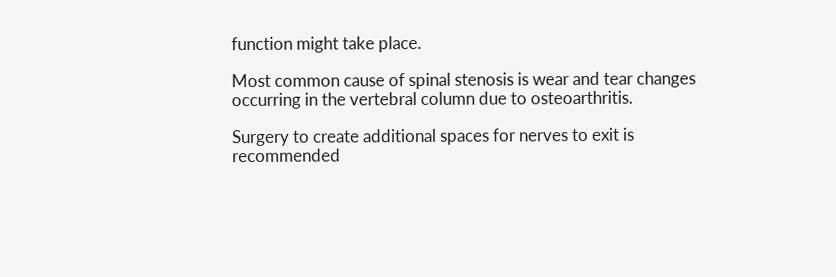function might take place.

Most common cause of spinal stenosis is wear and tear changes occurring in the vertebral column due to osteoarthritis.

Surgery to create additional spaces for nerves to exit is recommended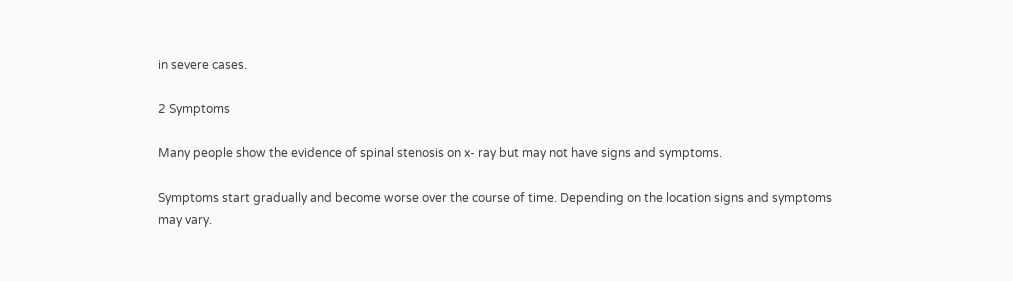in severe cases.

2 Symptoms

Many people show the evidence of spinal stenosis on x- ray but may not have signs and symptoms.

Symptoms start gradually and become worse over the course of time. Depending on the location signs and symptoms may vary.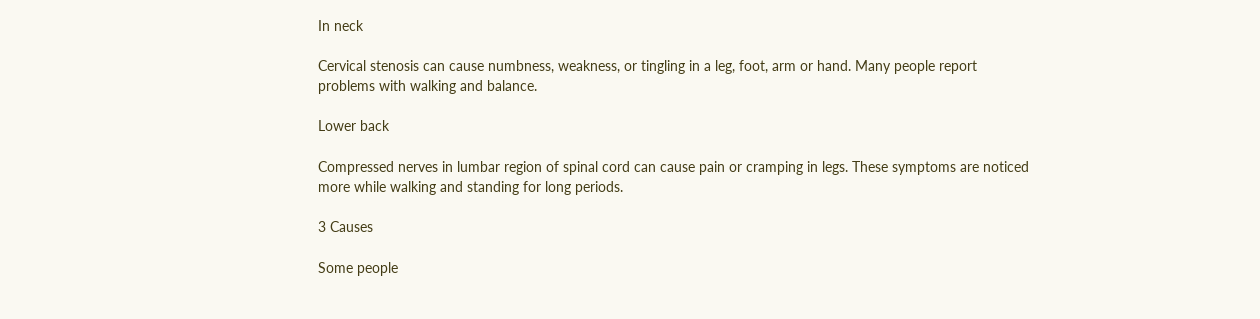In neck

Cervical stenosis can cause numbness, weakness, or tingling in a leg, foot, arm or hand. Many people report problems with walking and balance.

Lower back

Compressed nerves in lumbar region of spinal cord can cause pain or cramping in legs. These symptoms are noticed more while walking and standing for long periods.

3 Causes

Some people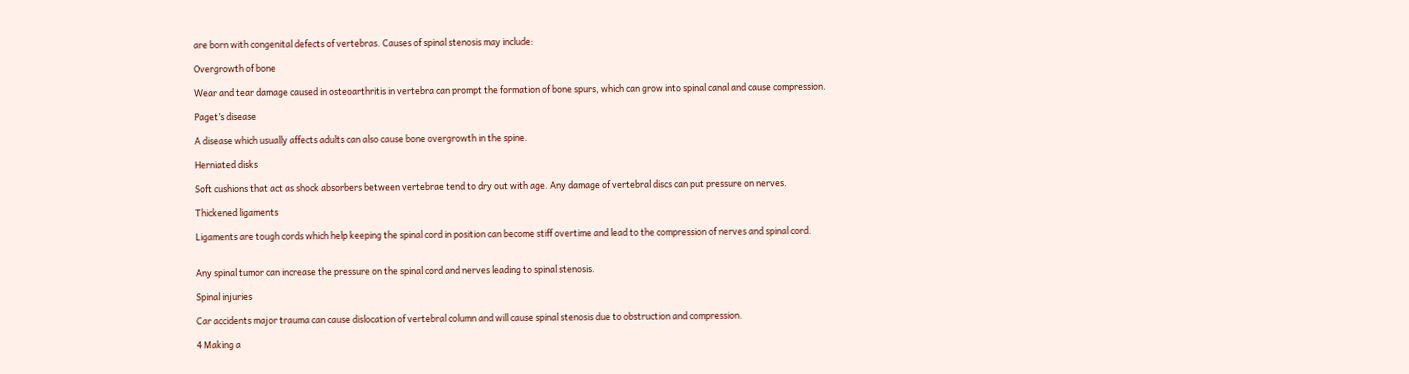are born with congenital defects of vertebras. Causes of spinal stenosis may include:

Overgrowth of bone

Wear and tear damage caused in osteoarthritis in vertebra can prompt the formation of bone spurs, which can grow into spinal canal and cause compression.

Paget’s disease

A disease which usually affects adults can also cause bone overgrowth in the spine.

Herniated disks

Soft cushions that act as shock absorbers between vertebrae tend to dry out with age. Any damage of vertebral discs can put pressure on nerves.

Thickened ligaments

Ligaments are tough cords which help keeping the spinal cord in position can become stiff overtime and lead to the compression of nerves and spinal cord.


Any spinal tumor can increase the pressure on the spinal cord and nerves leading to spinal stenosis.

Spinal injuries

Car accidents major trauma can cause dislocation of vertebral column and will cause spinal stenosis due to obstruction and compression.

4 Making a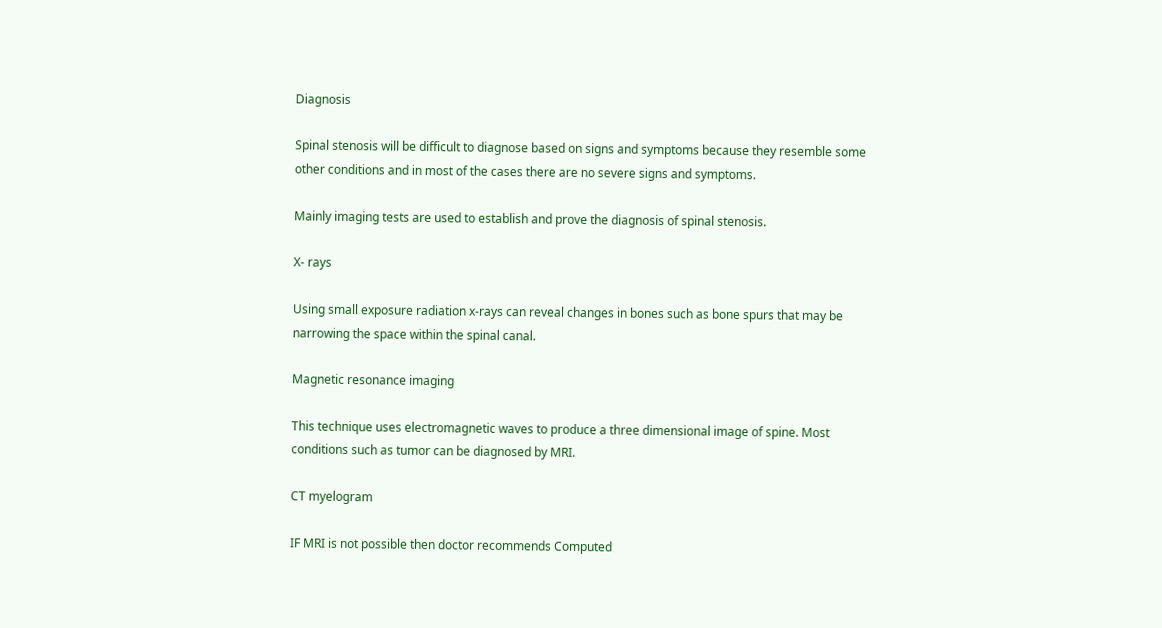Diagnosis

Spinal stenosis will be difficult to diagnose based on signs and symptoms because they resemble some other conditions and in most of the cases there are no severe signs and symptoms.

Mainly imaging tests are used to establish and prove the diagnosis of spinal stenosis.

X- rays

Using small exposure radiation x-rays can reveal changes in bones such as bone spurs that may be narrowing the space within the spinal canal.

Magnetic resonance imaging

This technique uses electromagnetic waves to produce a three dimensional image of spine. Most conditions such as tumor can be diagnosed by MRI.

CT myelogram

IF MRI is not possible then doctor recommends Computed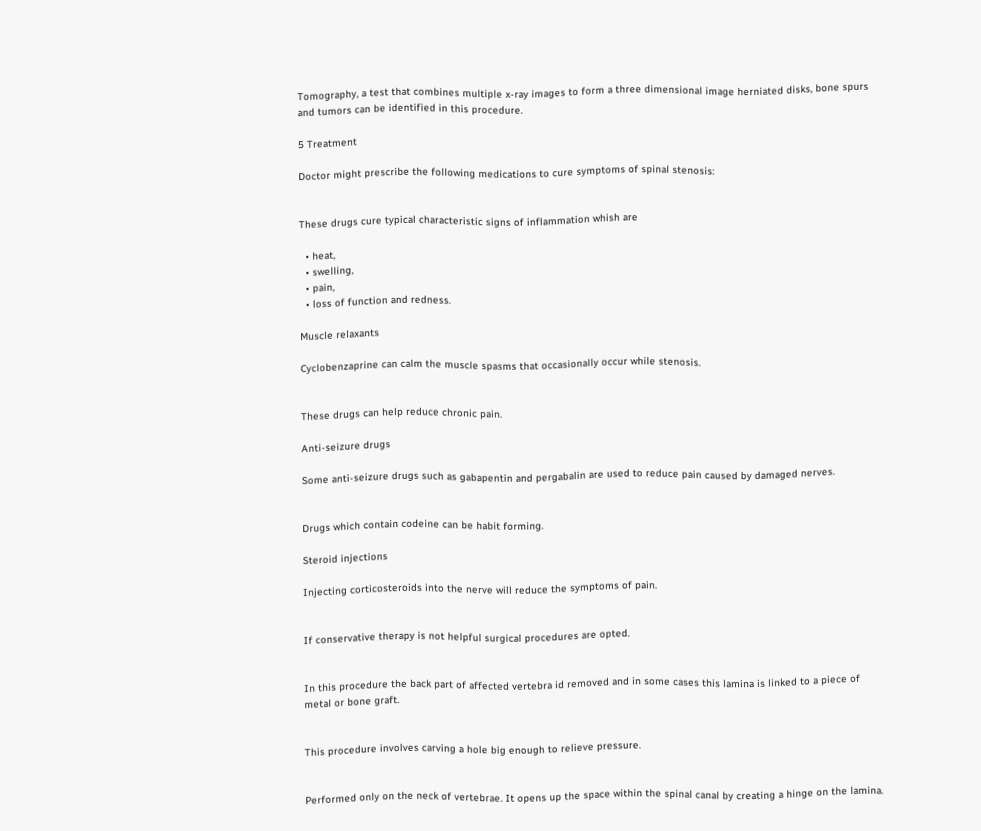Tomography, a test that combines multiple x-ray images to form a three dimensional image herniated disks, bone spurs and tumors can be identified in this procedure.

5 Treatment

Doctor might prescribe the following medications to cure symptoms of spinal stenosis:


These drugs cure typical characteristic signs of inflammation whish are

  • heat,
  • swelling,
  • pain,
  • loss of function and redness.

Muscle relaxants

Cyclobenzaprine can calm the muscle spasms that occasionally occur while stenosis.


These drugs can help reduce chronic pain.

Anti-seizure drugs

Some anti-seizure drugs such as gabapentin and pergabalin are used to reduce pain caused by damaged nerves.


Drugs which contain codeine can be habit forming.

Steroid injections

Injecting corticosteroids into the nerve will reduce the symptoms of pain.


If conservative therapy is not helpful surgical procedures are opted.


In this procedure the back part of affected vertebra id removed and in some cases this lamina is linked to a piece of metal or bone graft.


This procedure involves carving a hole big enough to relieve pressure.


Performed only on the neck of vertebrae. It opens up the space within the spinal canal by creating a hinge on the lamina.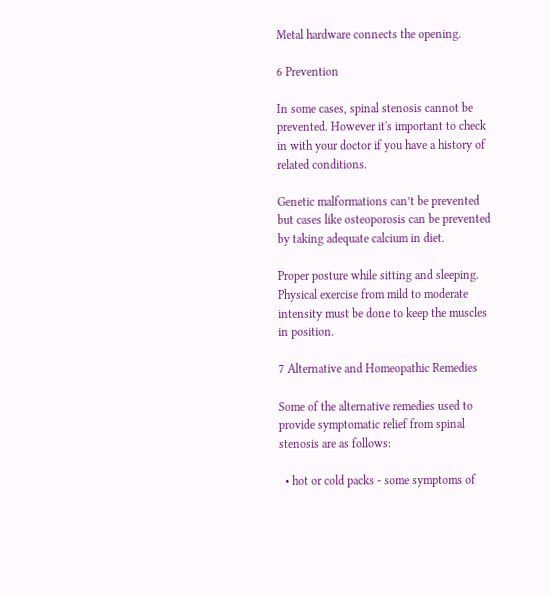Metal hardware connects the opening.

6 Prevention

In some cases, spinal stenosis cannot be prevented. However it's important to check in with your doctor if you have a history of related conditions.

Genetic malformations can’t be prevented but cases like osteoporosis can be prevented by taking adequate calcium in diet.

Proper posture while sitting and sleeping. Physical exercise from mild to moderate intensity must be done to keep the muscles in position.

7 Alternative and Homeopathic Remedies

Some of the alternative remedies used to provide symptomatic relief from spinal stenosis are as follows:

  • hot or cold packs - some symptoms of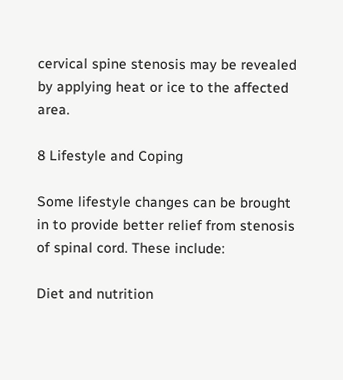cervical spine stenosis may be revealed by applying heat or ice to the affected area.

8 Lifestyle and Coping

Some lifestyle changes can be brought in to provide better relief from stenosis of spinal cord. These include:

Diet and nutrition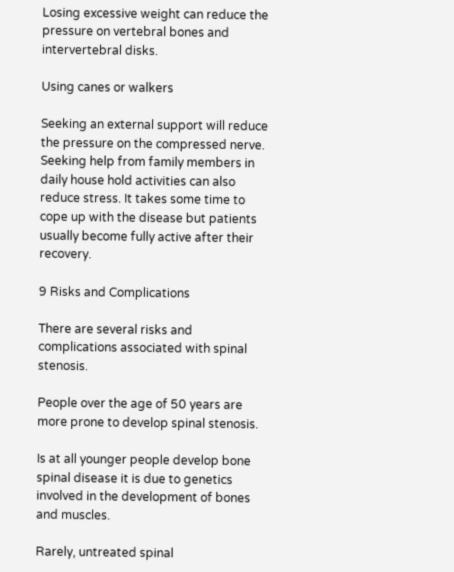Losing excessive weight can reduce the pressure on vertebral bones and intervertebral disks.

Using canes or walkers

Seeking an external support will reduce the pressure on the compressed nerve. Seeking help from family members in daily house hold activities can also reduce stress. It takes some time to cope up with the disease but patients usually become fully active after their recovery.

9 Risks and Complications

There are several risks and complications associated with spinal stenosis.

People over the age of 50 years are more prone to develop spinal stenosis.

Is at all younger people develop bone spinal disease it is due to genetics involved in the development of bones and muscles.

Rarely, untreated spinal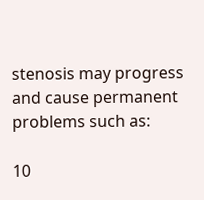stenosis may progress and cause permanent problems such as:

10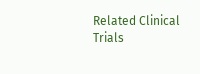Related Clinical Trials